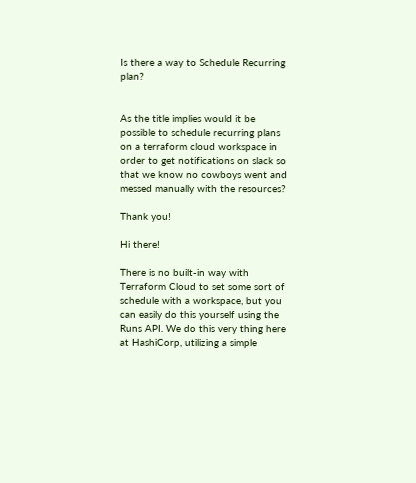Is there a way to Schedule Recurring plan?


As the title implies would it be possible to schedule recurring plans on a terraform cloud workspace in order to get notifications on slack so that we know no cowboys went and messed manually with the resources?

Thank you!

Hi there!

There is no built-in way with Terraform Cloud to set some sort of schedule with a workspace, but you can easily do this yourself using the Runs API. We do this very thing here at HashiCorp, utilizing a simple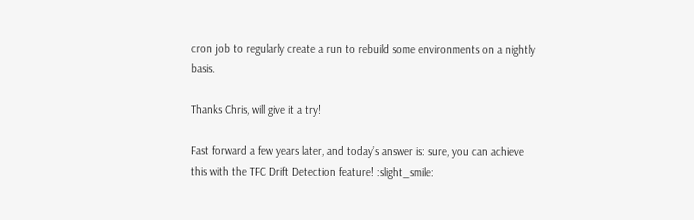cron job to regularly create a run to rebuild some environments on a nightly basis.

Thanks Chris, will give it a try!

Fast forward a few years later, and today’s answer is: sure, you can achieve this with the TFC Drift Detection feature! :slight_smile: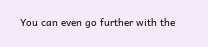You can even go further with the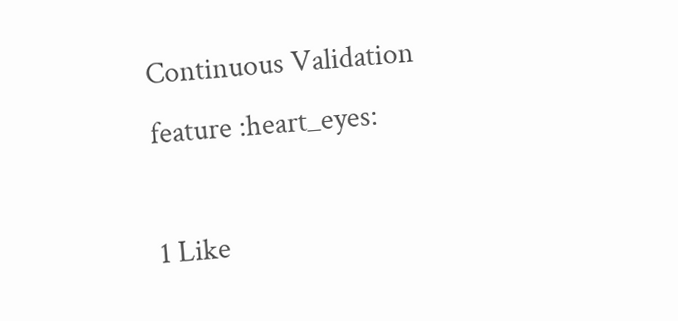Continuous Validation feature :heart_eyes:

1 Like